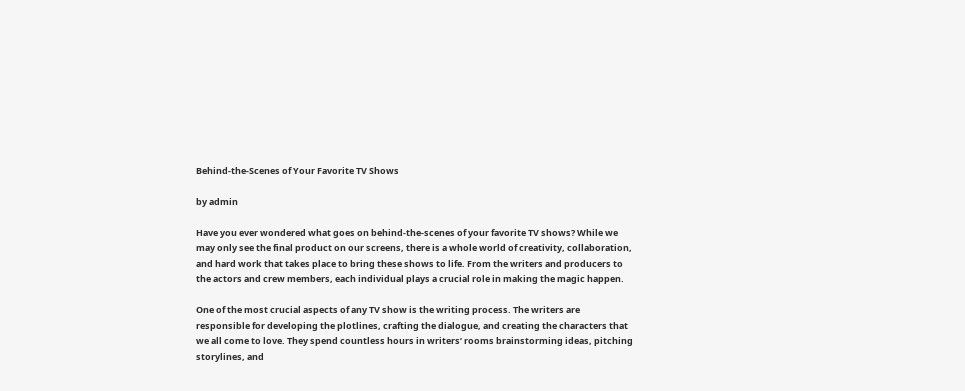Behind-the-Scenes of Your Favorite TV Shows

by admin

Have you ever wondered what goes on behind-the-scenes of your favorite TV shows? While we may only see the final product on our screens, there is a whole world of creativity, collaboration, and hard work that takes place to bring these shows to life. From the writers and producers to the actors and crew members, each individual plays a crucial role in making the magic happen.

One of the most crucial aspects of any TV show is the writing process. The writers are responsible for developing the plotlines, crafting the dialogue, and creating the characters that we all come to love. They spend countless hours in writers’ rooms brainstorming ideas, pitching storylines, and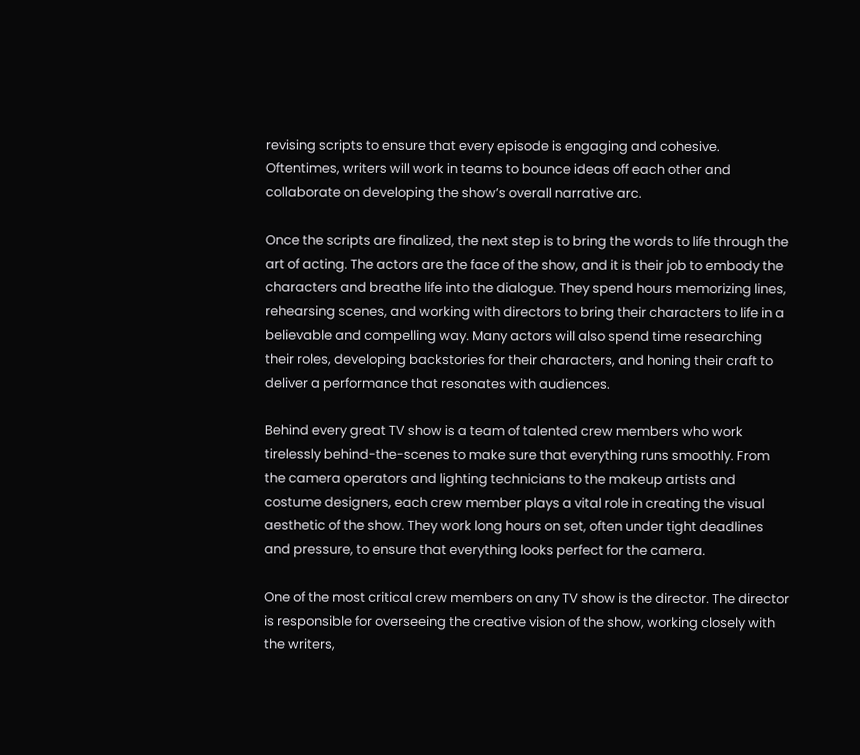revising scripts to ensure that every episode is engaging and cohesive. Oftentimes, writers will work in teams to bounce ideas off each other and collaborate on developing the show’s overall narrative arc.

Once the scripts are finalized, the next step is to bring the words to life through the art of acting. The actors are the face of the show, and it is their job to embody the characters and breathe life into the dialogue. They spend hours memorizing lines, rehearsing scenes, and working with directors to bring their characters to life in a believable and compelling way. Many actors will also spend time researching their roles, developing backstories for their characters, and honing their craft to deliver a performance that resonates with audiences.

Behind every great TV show is a team of talented crew members who work tirelessly behind-the-scenes to make sure that everything runs smoothly. From the camera operators and lighting technicians to the makeup artists and costume designers, each crew member plays a vital role in creating the visual aesthetic of the show. They work long hours on set, often under tight deadlines and pressure, to ensure that everything looks perfect for the camera.

One of the most critical crew members on any TV show is the director. The director is responsible for overseeing the creative vision of the show, working closely with the writers,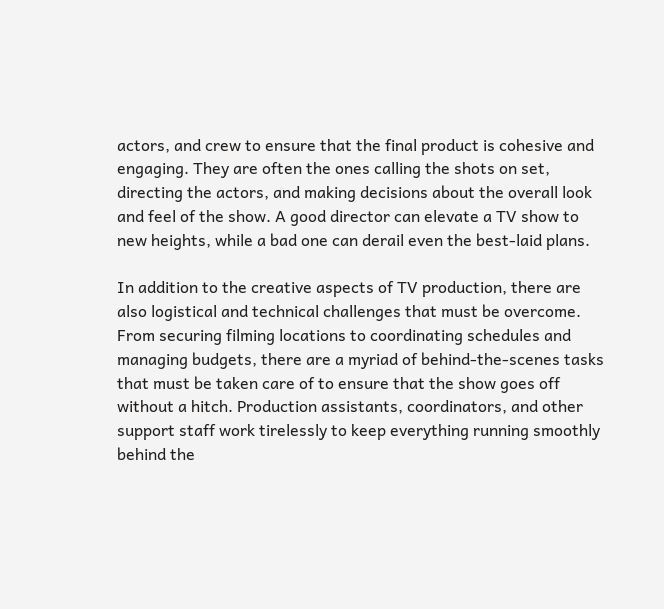actors, and crew to ensure that the final product is cohesive and engaging. They are often the ones calling the shots on set, directing the actors, and making decisions about the overall look and feel of the show. A good director can elevate a TV show to new heights, while a bad one can derail even the best-laid plans.

In addition to the creative aspects of TV production, there are also logistical and technical challenges that must be overcome. From securing filming locations to coordinating schedules and managing budgets, there are a myriad of behind-the-scenes tasks that must be taken care of to ensure that the show goes off without a hitch. Production assistants, coordinators, and other support staff work tirelessly to keep everything running smoothly behind the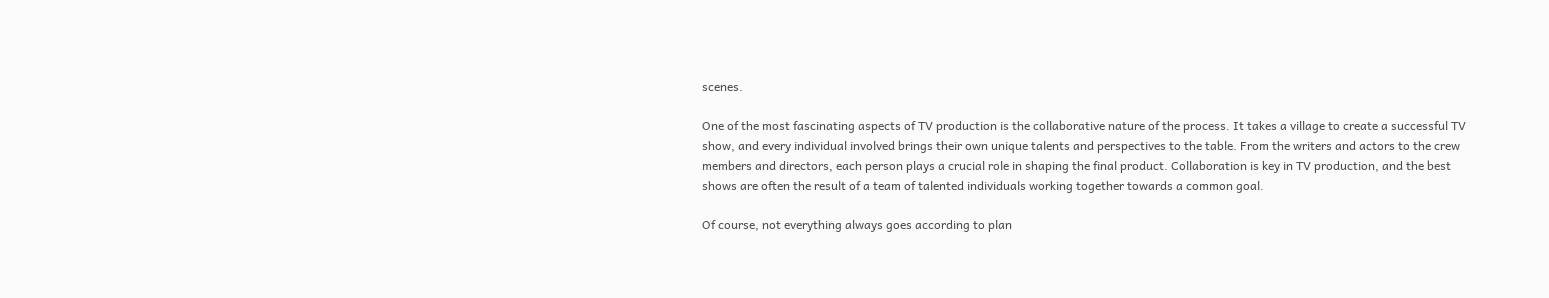scenes.

One of the most fascinating aspects of TV production is the collaborative nature of the process. It takes a village to create a successful TV show, and every individual involved brings their own unique talents and perspectives to the table. From the writers and actors to the crew members and directors, each person plays a crucial role in shaping the final product. Collaboration is key in TV production, and the best shows are often the result of a team of talented individuals working together towards a common goal.

Of course, not everything always goes according to plan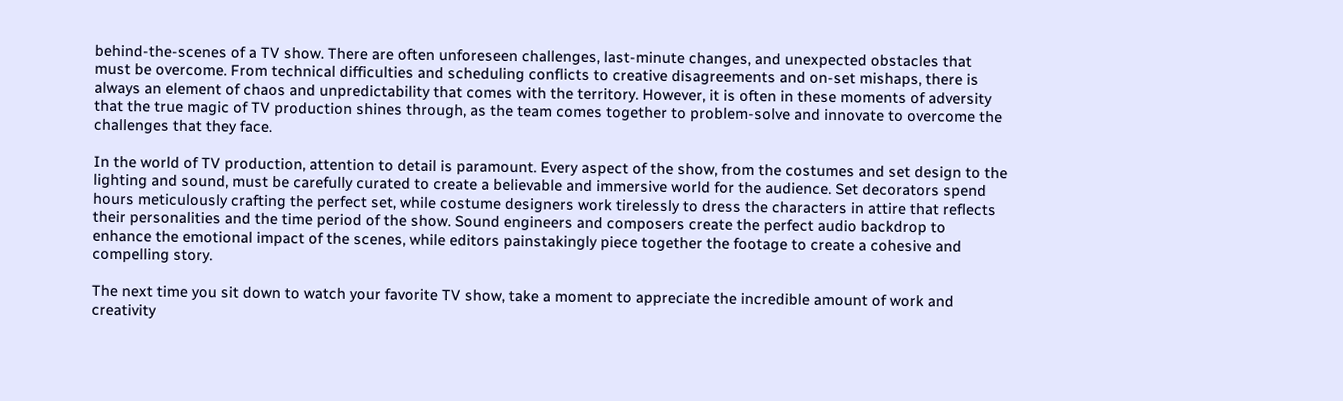behind-the-scenes of a TV show. There are often unforeseen challenges, last-minute changes, and unexpected obstacles that must be overcome. From technical difficulties and scheduling conflicts to creative disagreements and on-set mishaps, there is always an element of chaos and unpredictability that comes with the territory. However, it is often in these moments of adversity that the true magic of TV production shines through, as the team comes together to problem-solve and innovate to overcome the challenges that they face.

In the world of TV production, attention to detail is paramount. Every aspect of the show, from the costumes and set design to the lighting and sound, must be carefully curated to create a believable and immersive world for the audience. Set decorators spend hours meticulously crafting the perfect set, while costume designers work tirelessly to dress the characters in attire that reflects their personalities and the time period of the show. Sound engineers and composers create the perfect audio backdrop to enhance the emotional impact of the scenes, while editors painstakingly piece together the footage to create a cohesive and compelling story.

The next time you sit down to watch your favorite TV show, take a moment to appreciate the incredible amount of work and creativity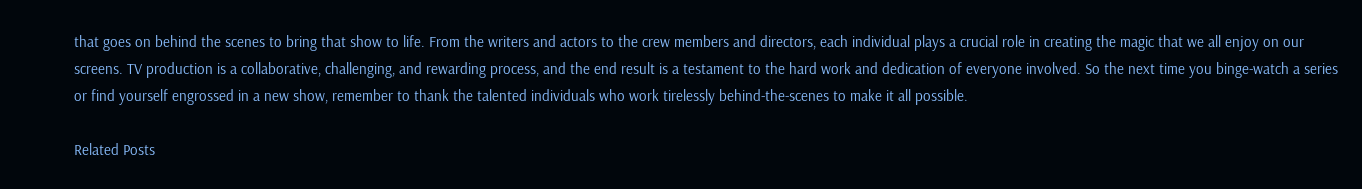that goes on behind the scenes to bring that show to life. From the writers and actors to the crew members and directors, each individual plays a crucial role in creating the magic that we all enjoy on our screens. TV production is a collaborative, challenging, and rewarding process, and the end result is a testament to the hard work and dedication of everyone involved. So the next time you binge-watch a series or find yourself engrossed in a new show, remember to thank the talented individuals who work tirelessly behind-the-scenes to make it all possible.

Related Posts